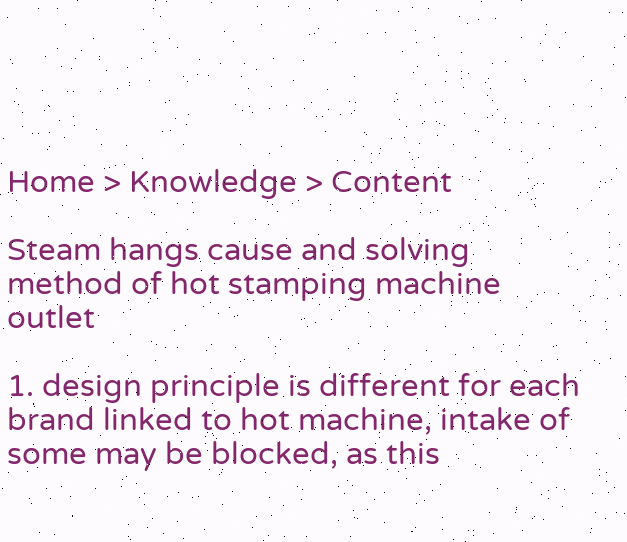Home > Knowledge > Content

Steam hangs cause and solving method of hot stamping machine outlet

1. design principle is different for each brand linked to hot machine, intake of some may be blocked, as this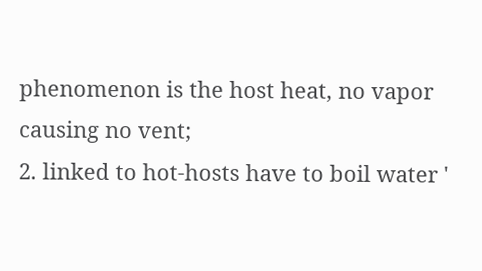phenomenon is the host heat, no vapor causing no vent;
2. linked to hot-hosts have to boil water '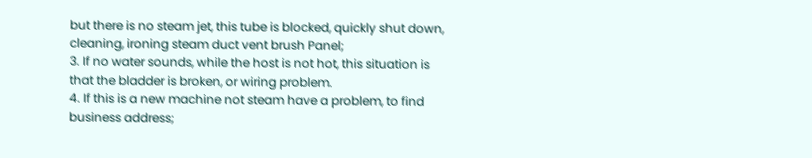but there is no steam jet, this tube is blocked, quickly shut down, cleaning, ironing steam duct vent brush Panel;
3. If no water sounds, while the host is not hot, this situation is that the bladder is broken, or wiring problem.
4. If this is a new machine not steam have a problem, to find business address;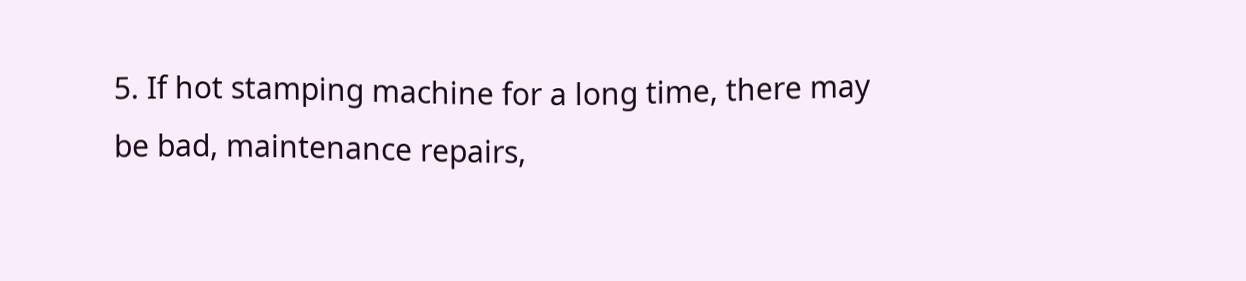5. If hot stamping machine for a long time, there may be bad, maintenance repairs,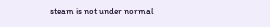steam is not under normal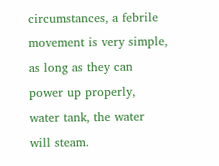circumstances, a febrile movement is very simple, as long as they can power up properly, water tank, the water will steam.